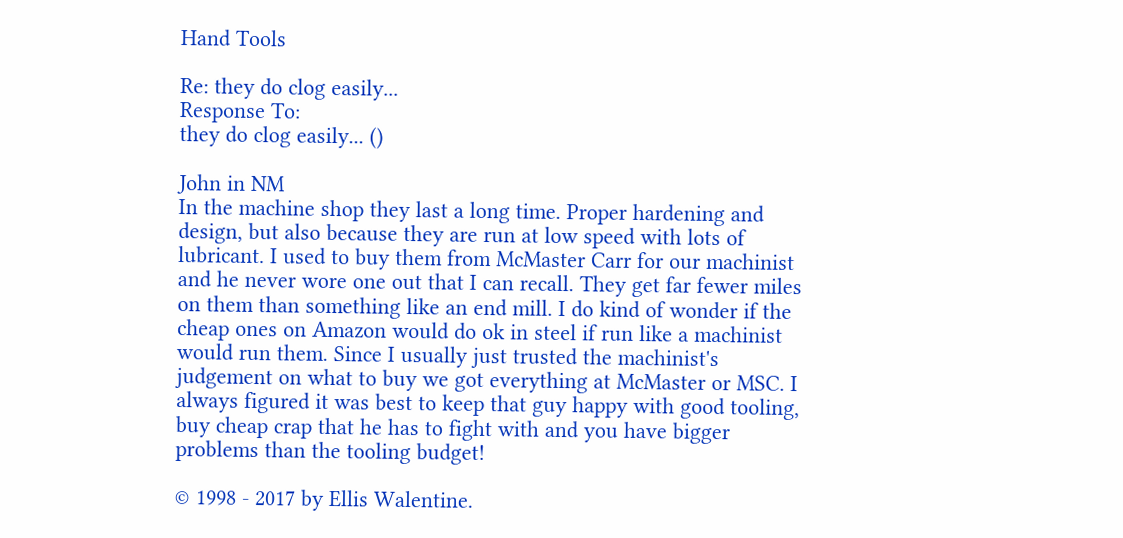Hand Tools

Re: they do clog easily...
Response To:
they do clog easily... ()

John in NM
In the machine shop they last a long time. Proper hardening and design, but also because they are run at low speed with lots of lubricant. I used to buy them from McMaster Carr for our machinist and he never wore one out that I can recall. They get far fewer miles on them than something like an end mill. I do kind of wonder if the cheap ones on Amazon would do ok in steel if run like a machinist would run them. Since I usually just trusted the machinist's judgement on what to buy we got everything at McMaster or MSC. I always figured it was best to keep that guy happy with good tooling, buy cheap crap that he has to fight with and you have bigger problems than the tooling budget!

© 1998 - 2017 by Ellis Walentine.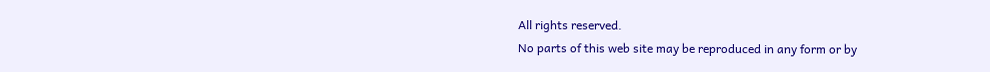All rights reserved.
No parts of this web site may be reproduced in any form or by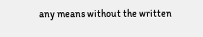any means without the written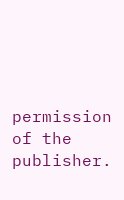permission of the publisher.